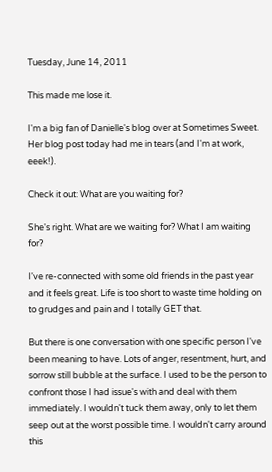Tuesday, June 14, 2011

This made me lose it.

I'm a big fan of Danielle's blog over at Sometimes Sweet. Her blog post today had me in tears (and I'm at work, eeek!).

Check it out: What are you waiting for?

She's right. What are we waiting for? What I am waiting for?

I've re-connected with some old friends in the past year and it feels great. Life is too short to waste time holding on to grudges and pain and I totally GET that.

But there is one conversation with one specific person I've been meaning to have. Lots of anger, resentment, hurt, and sorrow still bubble at the surface. I used to be the person to confront those I had issue's with and deal with them immediately. I wouldn't tuck them away, only to let them seep out at the worst possible time. I wouldn't carry around this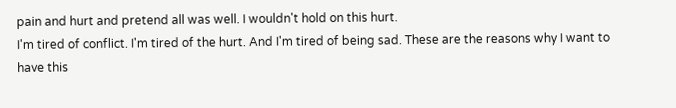pain and hurt and pretend all was well. I wouldn't hold on this hurt.
I'm tired of conflict. I'm tired of the hurt. And I'm tired of being sad. These are the reasons why I want to have this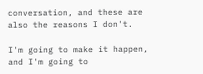conversation, and these are also the reasons I don't.

I'm going to make it happen, and I'm going to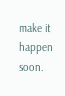make it happen soon.